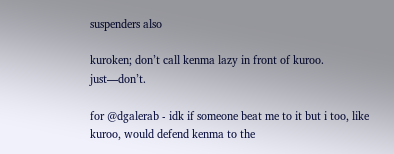suspenders also

kuroken; don’t call kenma lazy in front of kuroo. just—don’t.

for @dgalerab - idk if someone beat me to it but i too, like kuroo, would defend kenma to the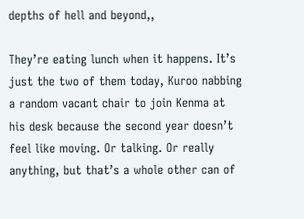depths of hell and beyond,,

They’re eating lunch when it happens. It’s just the two of them today, Kuroo nabbing a random vacant chair to join Kenma at his desk because the second year doesn’t feel like moving. Or talking. Or really anything, but that’s a whole other can of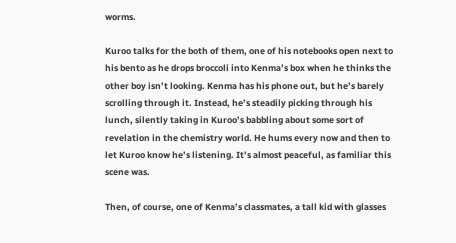worms.

Kuroo talks for the both of them, one of his notebooks open next to his bento as he drops broccoli into Kenma’s box when he thinks the other boy isn’t looking. Kenma has his phone out, but he’s barely scrolling through it. Instead, he’s steadily picking through his lunch, silently taking in Kuroo’s babbling about some sort of revelation in the chemistry world. He hums every now and then to let Kuroo know he’s listening. It’s almost peaceful, as familiar this scene was.

Then, of course, one of Kenma’s classmates, a tall kid with glasses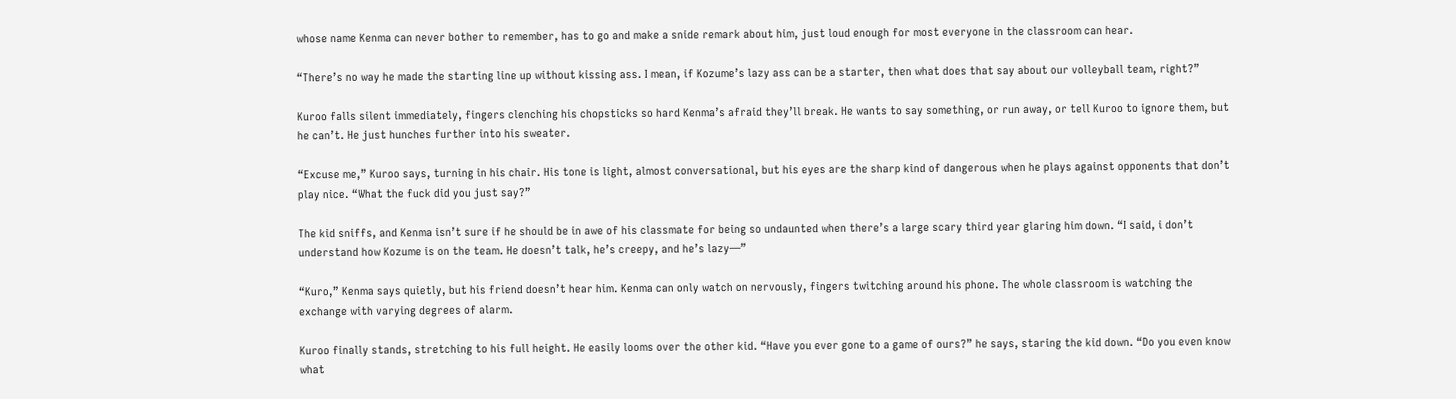whose name Kenma can never bother to remember, has to go and make a snide remark about him, just loud enough for most everyone in the classroom can hear.

“There’s no way he made the starting line up without kissing ass. I mean, if Kozume’s lazy ass can be a starter, then what does that say about our volleyball team, right?”

Kuroo falls silent immediately, fingers clenching his chopsticks so hard Kenma’s afraid they’ll break. He wants to say something, or run away, or tell Kuroo to ignore them, but he can’t. He just hunches further into his sweater.

“Excuse me,” Kuroo says, turning in his chair. His tone is light, almost conversational, but his eyes are the sharp kind of dangerous when he plays against opponents that don’t play nice. “What the fuck did you just say?”

The kid sniffs, and Kenma isn’t sure if he should be in awe of his classmate for being so undaunted when there’s a large scary third year glaring him down. “I said, i don’t understand how Kozume is on the team. He doesn’t talk, he’s creepy, and he’s lazy—”

“Kuro,” Kenma says quietly, but his friend doesn’t hear him. Kenma can only watch on nervously, fingers twitching around his phone. The whole classroom is watching the exchange with varying degrees of alarm.

Kuroo finally stands, stretching to his full height. He easily looms over the other kid. “Have you ever gone to a game of ours?” he says, staring the kid down. “Do you even know what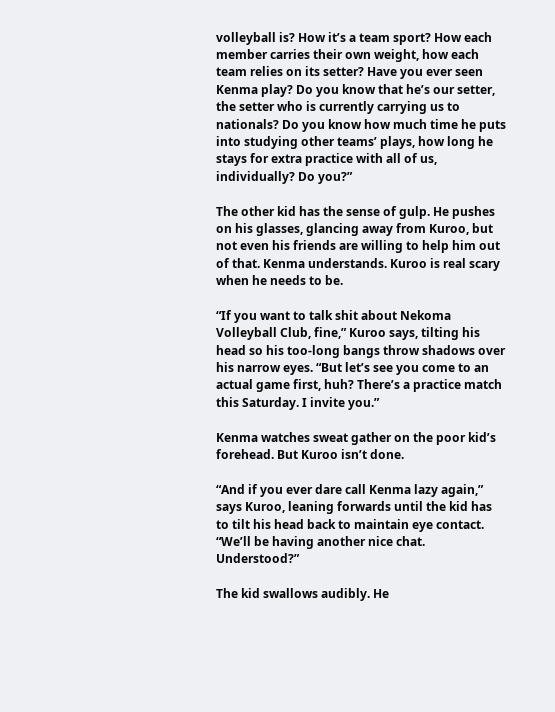volleyball is? How it’s a team sport? How each member carries their own weight, how each team relies on its setter? Have you ever seen Kenma play? Do you know that he’s our setter, the setter who is currently carrying us to nationals? Do you know how much time he puts into studying other teams’ plays, how long he stays for extra practice with all of us, individually? Do you?”

The other kid has the sense of gulp. He pushes on his glasses, glancing away from Kuroo, but not even his friends are willing to help him out of that. Kenma understands. Kuroo is real scary when he needs to be.

“If you want to talk shit about Nekoma Volleyball Club, fine,” Kuroo says, tilting his head so his too-long bangs throw shadows over his narrow eyes. “But let’s see you come to an actual game first, huh? There’s a practice match this Saturday. I invite you.”

Kenma watches sweat gather on the poor kid’s forehead. But Kuroo isn’t done.

“And if you ever dare call Kenma lazy again,” says Kuroo, leaning forwards until the kid has to tilt his head back to maintain eye contact. “We’ll be having another nice chat. Understood?”

The kid swallows audibly. He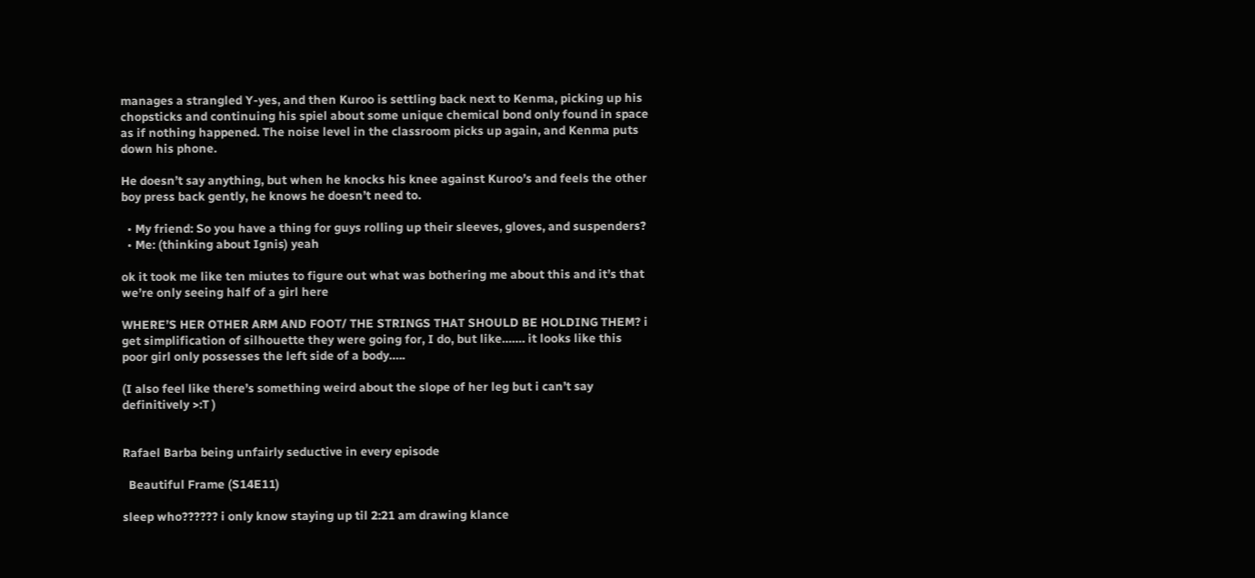manages a strangled Y-yes, and then Kuroo is settling back next to Kenma, picking up his chopsticks and continuing his spiel about some unique chemical bond only found in space as if nothing happened. The noise level in the classroom picks up again, and Kenma puts down his phone.

He doesn’t say anything, but when he knocks his knee against Kuroo’s and feels the other boy press back gently, he knows he doesn’t need to.

  • My friend: So you have a thing for guys rolling up their sleeves, gloves, and suspenders?
  • Me: (thinking about Ignis) yeah

ok it took me like ten miutes to figure out what was bothering me about this and it’s that we’re only seeing half of a girl here

WHERE’S HER OTHER ARM AND FOOT/ THE STRINGS THAT SHOULD BE HOLDING THEM? i get simplification of silhouette they were going for, I do, but like……. it looks like this poor girl only possesses the left side of a body…..

(I also feel like there’s something weird about the slope of her leg but i can’t say definitively >:T )


Rafael Barba being unfairly seductive in every episode

  Beautiful Frame (S14E11)

sleep who?????? i only know staying up til 2:21 am drawing klance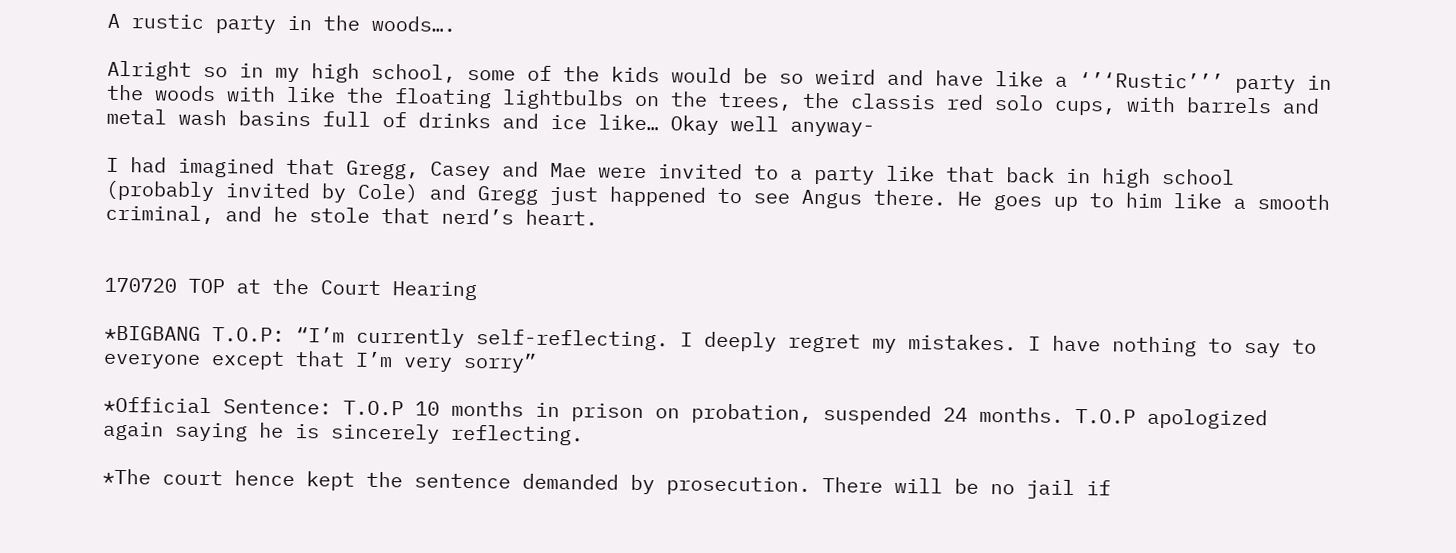A rustic party in the woods….

Alright so in my high school, some of the kids would be so weird and have like a ‘’‘Rustic’’’ party in the woods with like the floating lightbulbs on the trees, the classis red solo cups, with barrels and metal wash basins full of drinks and ice like… Okay well anyway-

I had imagined that Gregg, Casey and Mae were invited to a party like that back in high school (probably invited by Cole) and Gregg just happened to see Angus there. He goes up to him like a smooth criminal, and he stole that nerd’s heart.


170720 TOP at the Court Hearing

*BIGBANG T.O.P: “I’m currently self-reflecting. I deeply regret my mistakes. I have nothing to say to everyone except that I’m very sorry”

*Official Sentence: T.O.P 10 months in prison on probation, suspended 24 months. T.O.P apologized again saying he is sincerely reflecting.

*The court hence kept the sentence demanded by prosecution. There will be no jail if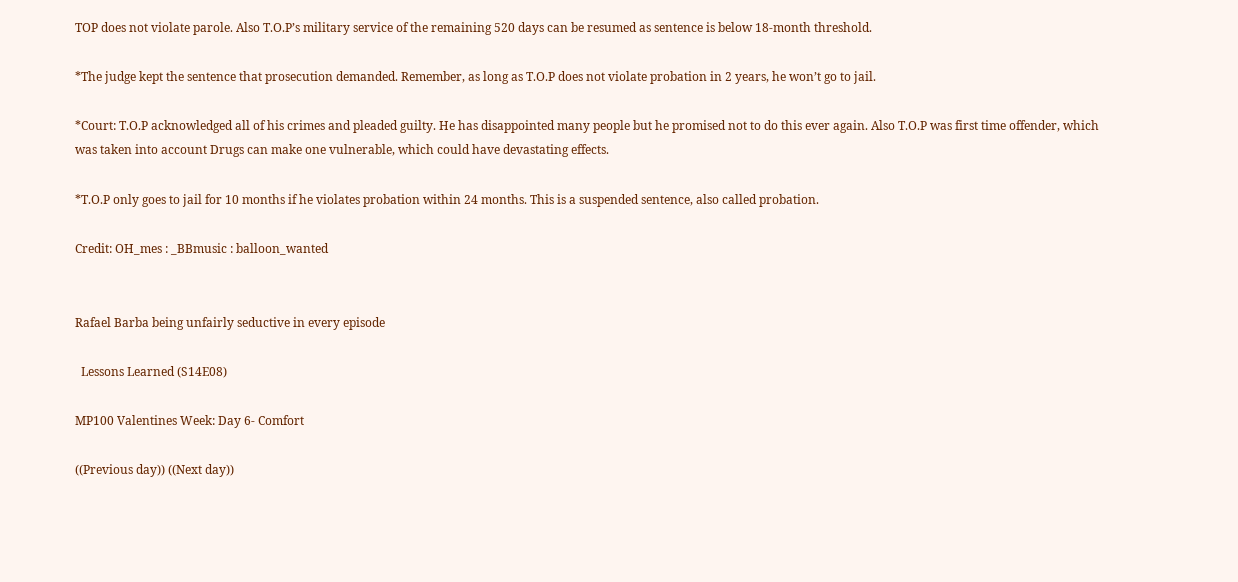TOP does not violate parole. Also T.O.P’s military service of the remaining 520 days can be resumed as sentence is below 18-month threshold.

*The judge kept the sentence that prosecution demanded. Remember, as long as T.O.P does not violate probation in 2 years, he won’t go to jail.

*Court: T.O.P acknowledged all of his crimes and pleaded guilty. He has disappointed many people but he promised not to do this ever again. Also T.O.P was first time offender, which was taken into account Drugs can make one vulnerable, which could have devastating effects.

*T.O.P only goes to jail for 10 months if he violates probation within 24 months. This is a suspended sentence, also called probation.

Credit: OH_mes : _BBmusic : balloon_wanted


Rafael Barba being unfairly seductive in every episode

  Lessons Learned (S14E08)

MP100 Valentines Week: Day 6- Comfort

((Previous day)) ((Next day))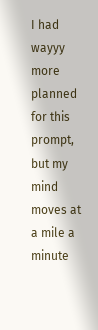I had wayyy more planned for this prompt, but my mind moves at a mile a minute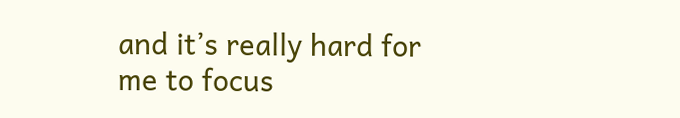and it’s really hard for me to focus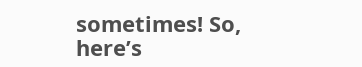sometimes! So, here’s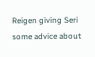Reigen giving Seri some advice about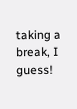taking a break, I guess!